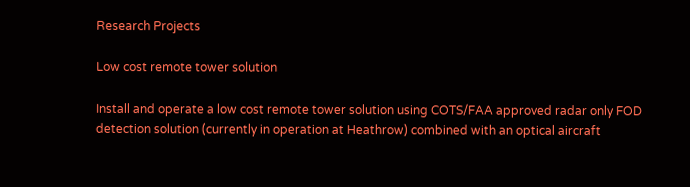Research Projects

Low cost remote tower solution

Install and operate a low cost remote tower solution using COTS/FAA approved radar only FOD detection solution (currently in operation at Heathrow) combined with an optical aircraft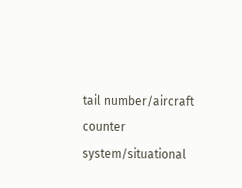tail number/aircraft counter system/situational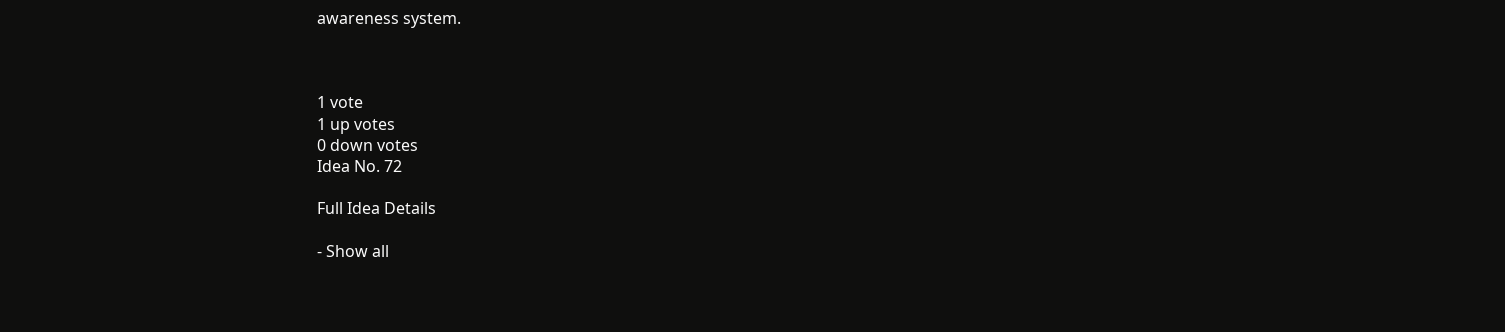awareness system.



1 vote
1 up votes
0 down votes
Idea No. 72

Full Idea Details

- Show all